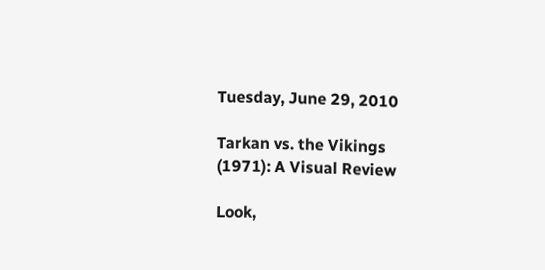Tuesday, June 29, 2010

Tarkan vs. the Vikings (1971): A Visual Review

Look,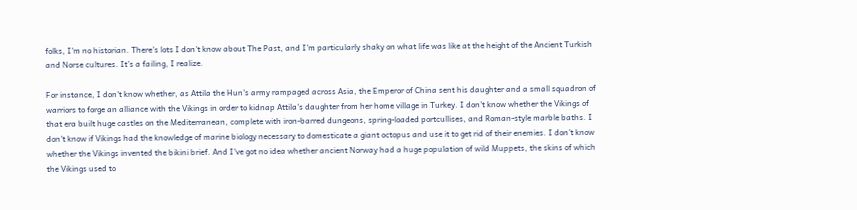folks, I'm no historian. There's lots I don't know about The Past, and I'm particularly shaky on what life was like at the height of the Ancient Turkish and Norse cultures. It's a failing, I realize.

For instance, I don't know whether, as Attila the Hun's army rampaged across Asia, the Emperor of China sent his daughter and a small squadron of warriors to forge an alliance with the Vikings in order to kidnap Attila's daughter from her home village in Turkey. I don't know whether the Vikings of that era built huge castles on the Mediterranean, complete with iron-barred dungeons, spring-loaded portcullises, and Roman-style marble baths. I don't know if Vikings had the knowledge of marine biology necessary to domesticate a giant octopus and use it to get rid of their enemies. I don't know whether the Vikings invented the bikini brief. And I've got no idea whether ancient Norway had a huge population of wild Muppets, the skins of which the Vikings used to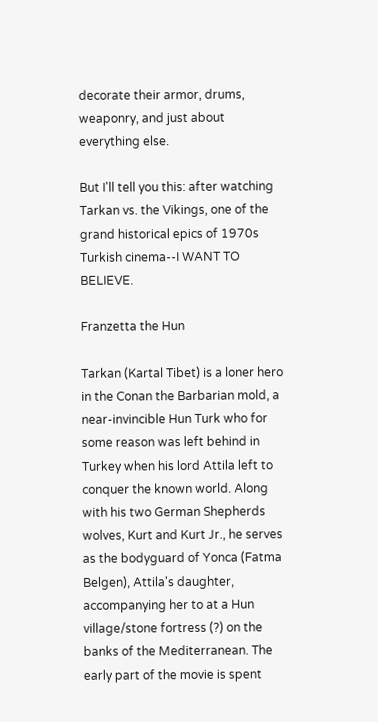decorate their armor, drums, weaponry, and just about everything else.

But I'll tell you this: after watching Tarkan vs. the Vikings, one of the grand historical epics of 1970s Turkish cinema--I WANT TO BELIEVE.

Franzetta the Hun

Tarkan (Kartal Tibet) is a loner hero in the Conan the Barbarian mold, a near-invincible Hun Turk who for some reason was left behind in Turkey when his lord Attila left to conquer the known world. Along with his two German Shepherds wolves, Kurt and Kurt Jr., he serves as the bodyguard of Yonca (Fatma Belgen), Attila's daughter, accompanying her to at a Hun village/stone fortress (?) on the banks of the Mediterranean. The early part of the movie is spent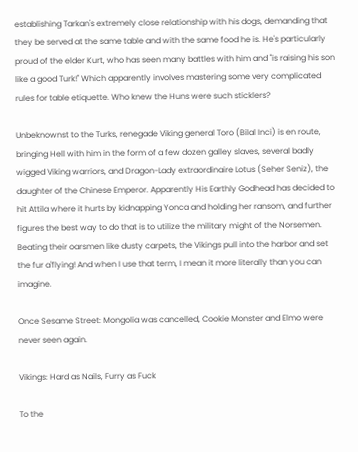establishing Tarkan's extremely close relationship with his dogs, demanding that they be served at the same table and with the same food he is. He's particularly proud of the elder Kurt, who has seen many battles with him and "is raising his son like a good Turk!" Which apparently involves mastering some very complicated rules for table etiquette. Who knew the Huns were such sticklers?

Unbeknownst to the Turks, renegade Viking general Toro (Bilal Inci) is en route, bringing Hell with him in the form of a few dozen galley slaves, several badly wigged Viking warriors, and Dragon-Lady extraordinaire Lotus (Seher Seniz), the daughter of the Chinese Emperor. Apparently His Earthly Godhead has decided to hit Attila where it hurts by kidnapping Yonca and holding her ransom, and further figures the best way to do that is to utilize the military might of the Norsemen. Beating their oarsmen like dusty carpets, the Vikings pull into the harbor and set the fur a'flying! And when I use that term, I mean it more literally than you can imagine.

Once Sesame Street: Mongolia was cancelled, Cookie Monster and Elmo were never seen again.

Vikings: Hard as Nails, Furry as Fuck

To the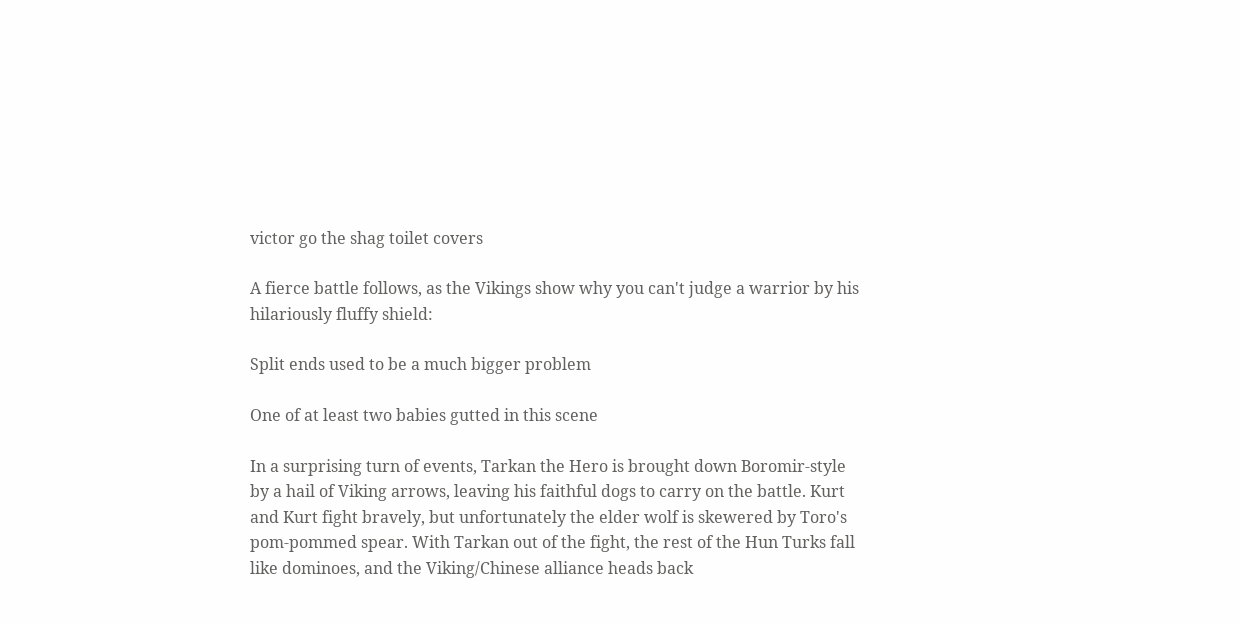victor go the shag toilet covers

A fierce battle follows, as the Vikings show why you can't judge a warrior by his hilariously fluffy shield:

Split ends used to be a much bigger problem

One of at least two babies gutted in this scene

In a surprising turn of events, Tarkan the Hero is brought down Boromir-style by a hail of Viking arrows, leaving his faithful dogs to carry on the battle. Kurt and Kurt fight bravely, but unfortunately the elder wolf is skewered by Toro's pom-pommed spear. With Tarkan out of the fight, the rest of the Hun Turks fall like dominoes, and the Viking/Chinese alliance heads back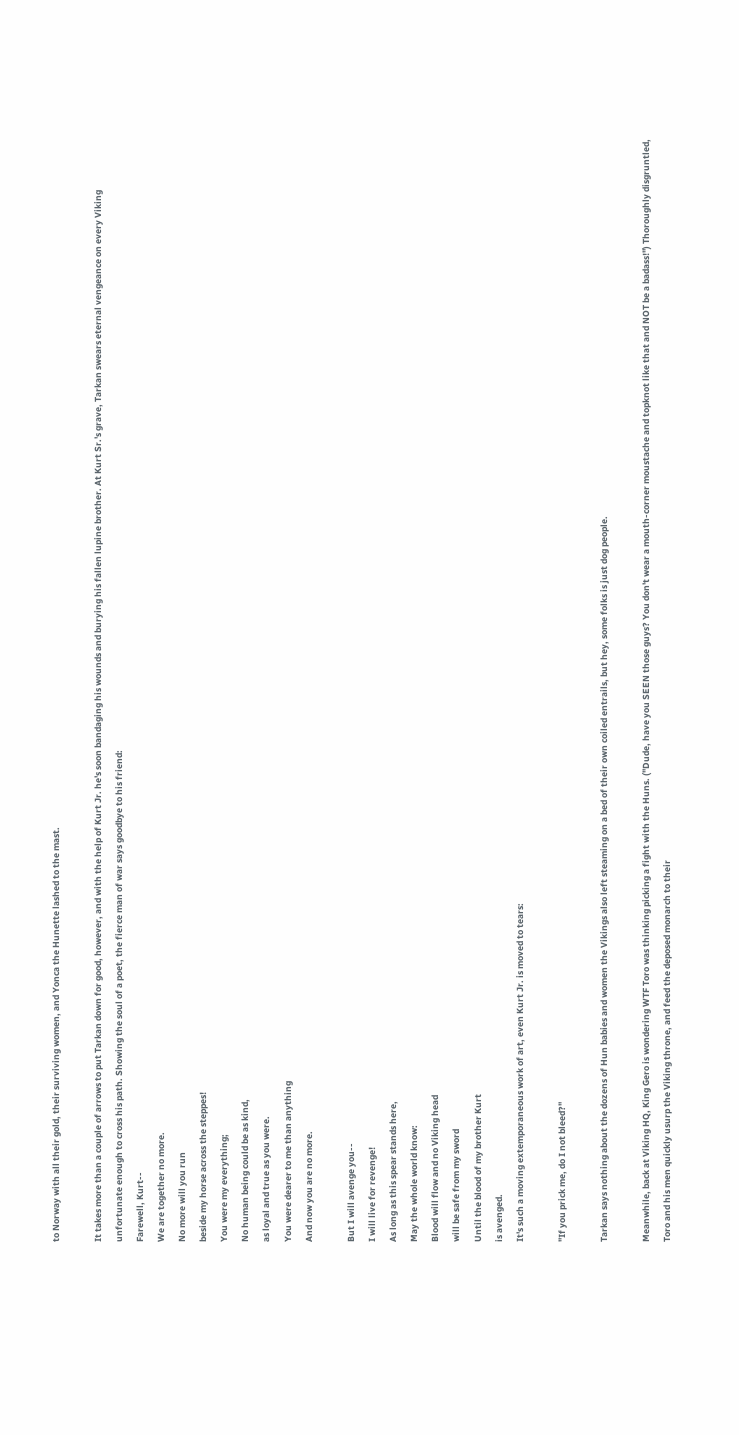to Norway with all their gold, their surviving women, and Yonca the Hunette lashed to the mast.

It takes more than a couple of arrows to put Tarkan down for good, however, and with the help of Kurt Jr. he's soon bandaging his wounds and burying his fallen lupine brother. At Kurt Sr.'s grave, Tarkan swears eternal vengeance on every Viking unfortunate enough to cross his path. Showing the soul of a poet, the fierce man of war says goodbye to his friend:
Farewell, Kurt--
We are together no more.
No more will you run
beside my horse across the steppes!
You were my everything;
No human being could be as kind,
as loyal and true as you were.
You were dearer to me than anything
And now you are no more.

But I will avenge you--
I will live for revenge!
As long as this spear stands here,
May the whole world know:
Blood will flow and no Viking head
will be safe from my sword
Until the blood of my brother Kurt
is avenged.
It's such a moving extemporaneous work of art, even Kurt Jr. is moved to tears:

"If you prick me, do I not bleed?"

Tarkan says nothing about the dozens of Hun babies and women the Vikings also left steaming on a bed of their own coiled entrails, but hey, some folks is just dog people.

Meanwhile, back at Viking HQ, King Gero is wondering WTF Toro was thinking picking a fight with the Huns. ("Dude, have you SEEN those guys? You don't wear a mouth-corner moustache and topknot like that and NOT be a badass!") Thoroughly disgruntled, Toro and his men quickly usurp the Viking throne, and feed the deposed monarch to their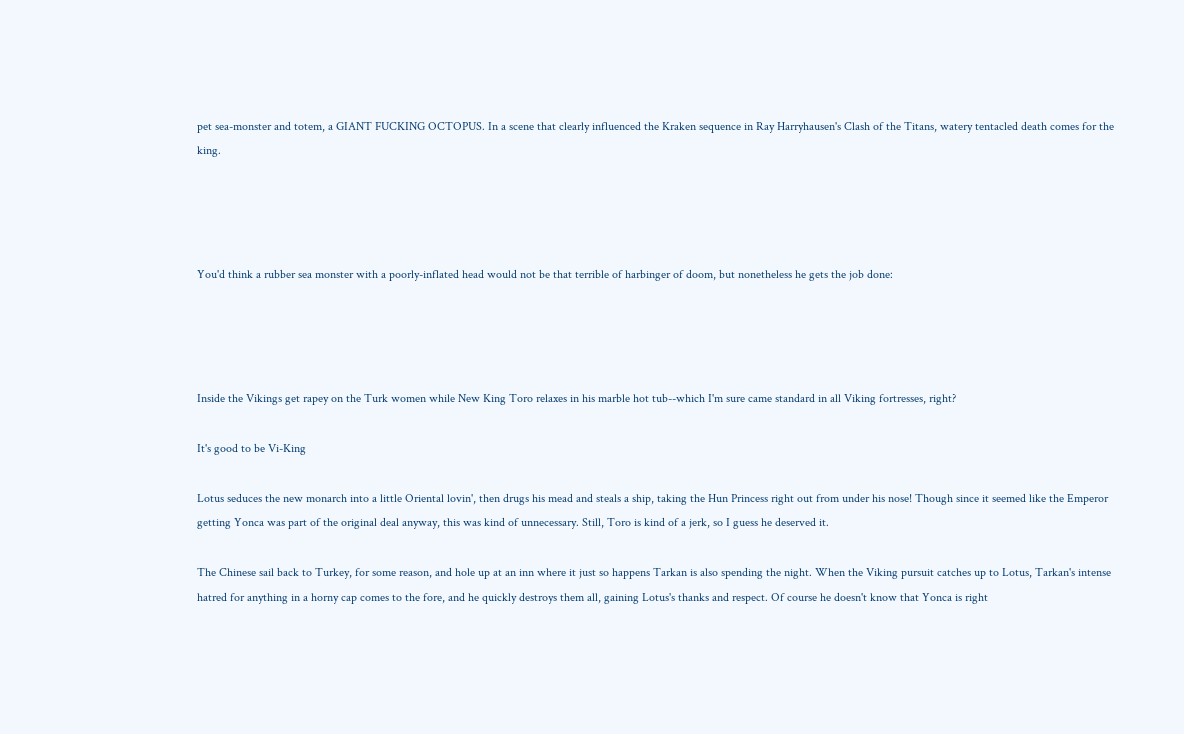pet sea-monster and totem, a GIANT FUCKING OCTOPUS. In a scene that clearly influenced the Kraken sequence in Ray Harryhausen's Clash of the Titans, watery tentacled death comes for the king.




You'd think a rubber sea monster with a poorly-inflated head would not be that terrible of harbinger of doom, but nonetheless he gets the job done:




Inside the Vikings get rapey on the Turk women while New King Toro relaxes in his marble hot tub--which I'm sure came standard in all Viking fortresses, right?

It's good to be Vi-King

Lotus seduces the new monarch into a little Oriental lovin', then drugs his mead and steals a ship, taking the Hun Princess right out from under his nose! Though since it seemed like the Emperor getting Yonca was part of the original deal anyway, this was kind of unnecessary. Still, Toro is kind of a jerk, so I guess he deserved it.

The Chinese sail back to Turkey, for some reason, and hole up at an inn where it just so happens Tarkan is also spending the night. When the Viking pursuit catches up to Lotus, Tarkan's intense hatred for anything in a horny cap comes to the fore, and he quickly destroys them all, gaining Lotus's thanks and respect. Of course he doesn't know that Yonca is right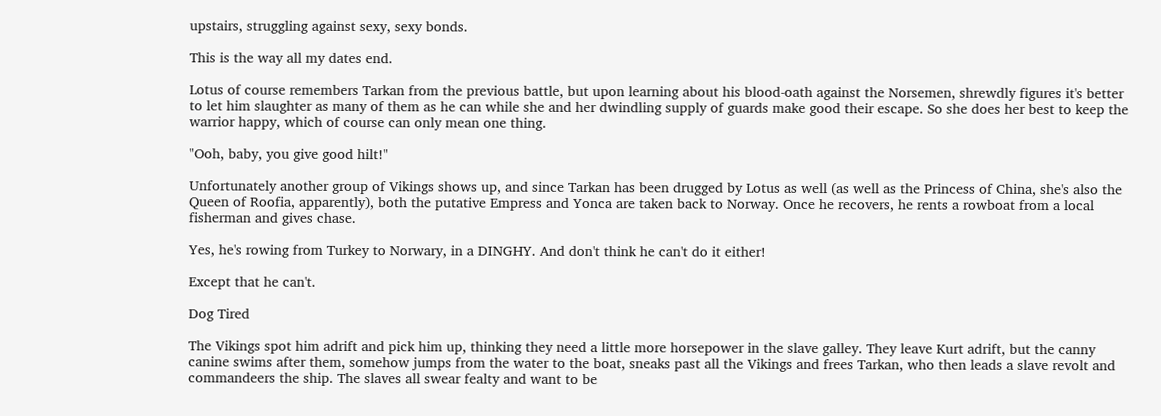upstairs, struggling against sexy, sexy bonds.

This is the way all my dates end.

Lotus of course remembers Tarkan from the previous battle, but upon learning about his blood-oath against the Norsemen, shrewdly figures it's better to let him slaughter as many of them as he can while she and her dwindling supply of guards make good their escape. So she does her best to keep the warrior happy, which of course can only mean one thing.

"Ooh, baby, you give good hilt!"

Unfortunately another group of Vikings shows up, and since Tarkan has been drugged by Lotus as well (as well as the Princess of China, she's also the Queen of Roofia, apparently), both the putative Empress and Yonca are taken back to Norway. Once he recovers, he rents a rowboat from a local fisherman and gives chase.

Yes, he's rowing from Turkey to Norwary, in a DINGHY. And don't think he can't do it either!

Except that he can't.

Dog Tired

The Vikings spot him adrift and pick him up, thinking they need a little more horsepower in the slave galley. They leave Kurt adrift, but the canny canine swims after them, somehow jumps from the water to the boat, sneaks past all the Vikings and frees Tarkan, who then leads a slave revolt and commandeers the ship. The slaves all swear fealty and want to be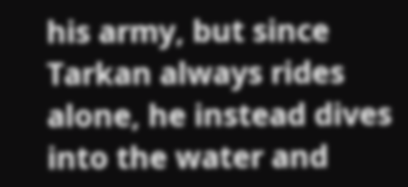his army, but since Tarkan always rides alone, he instead dives into the water and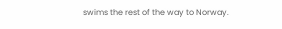swims the rest of the way to Norway.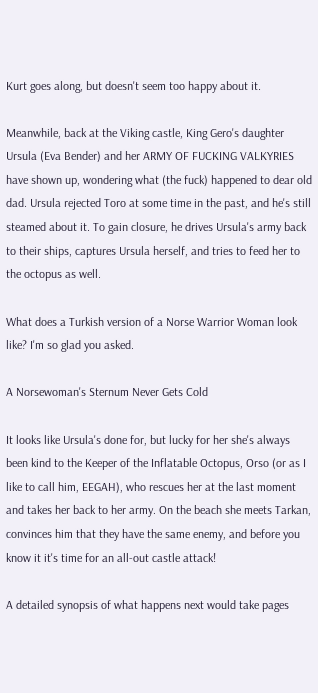Kurt goes along, but doesn't seem too happy about it.

Meanwhile, back at the Viking castle, King Gero's daughter Ursula (Eva Bender) and her ARMY OF FUCKING VALKYRIES have shown up, wondering what (the fuck) happened to dear old dad. Ursula rejected Toro at some time in the past, and he's still steamed about it. To gain closure, he drives Ursula's army back to their ships, captures Ursula herself, and tries to feed her to the octopus as well.

What does a Turkish version of a Norse Warrior Woman look like? I'm so glad you asked.

A Norsewoman's Sternum Never Gets Cold

It looks like Ursula's done for, but lucky for her she's always been kind to the Keeper of the Inflatable Octopus, Orso (or as I like to call him, EEGAH), who rescues her at the last moment and takes her back to her army. On the beach she meets Tarkan, convinces him that they have the same enemy, and before you know it it's time for an all-out castle attack!

A detailed synopsis of what happens next would take pages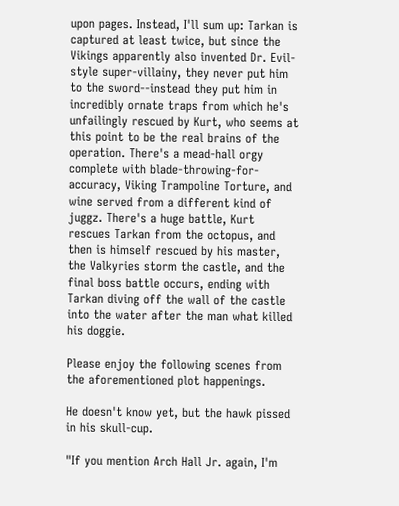upon pages. Instead, I'll sum up: Tarkan is captured at least twice, but since the Vikings apparently also invented Dr. Evil-style super-villainy, they never put him to the sword--instead they put him in incredibly ornate traps from which he's unfailingly rescued by Kurt, who seems at this point to be the real brains of the operation. There's a mead-hall orgy complete with blade-throwing-for-accuracy, Viking Trampoline Torture, and wine served from a different kind of juggz. There's a huge battle, Kurt rescues Tarkan from the octopus, and then is himself rescued by his master, the Valkyries storm the castle, and the final boss battle occurs, ending with Tarkan diving off the wall of the castle into the water after the man what killed his doggie.

Please enjoy the following scenes from the aforementioned plot happenings.

He doesn't know yet, but the hawk pissed in his skull-cup.

"If you mention Arch Hall Jr. again, I'm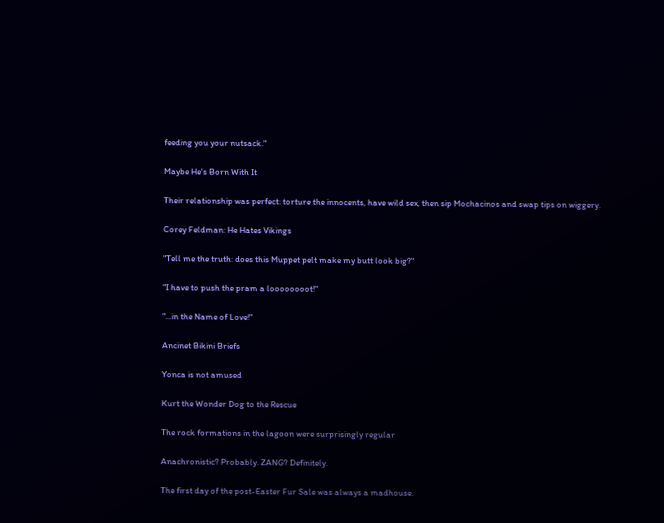feeding you your nutsack."

Maybe He's Born With It

Their relationship was perfect: torture the innocents, have wild sex, then sip Mochacinos and swap tips on wiggery.

Corey Feldman: He Hates Vikings

"Tell me the truth: does this Muppet pelt make my butt look big?"

"I have to push the pram a loooooooot!"

"...in the Name of Love!"

Ancinet Bikini Briefs

Yonca is not amused

Kurt the Wonder Dog to the Rescue

The rock formations in the lagoon were surprisingly regular

Anachronistic? Probably. ZANG? Definitely.

The first day of the post-Easter Fur Sale was always a madhouse.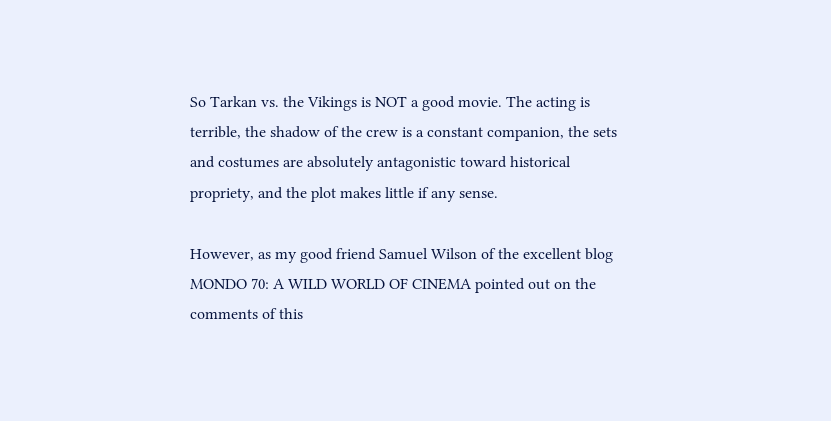So Tarkan vs. the Vikings is NOT a good movie. The acting is terrible, the shadow of the crew is a constant companion, the sets and costumes are absolutely antagonistic toward historical propriety, and the plot makes little if any sense.

However, as my good friend Samuel Wilson of the excellent blog MONDO 70: A WILD WORLD OF CINEMA pointed out on the comments of this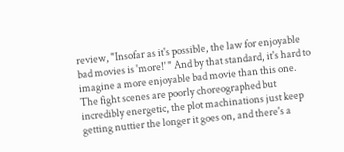review, "Insofar as it's possible, the law for enjoyable bad movies is 'more!' " And by that standard, it's hard to imagine a more enjoyable bad movie than this one. The fight scenes are poorly choreographed but incredibly energetic, the plot machinations just keep getting nuttier the longer it goes on, and there's a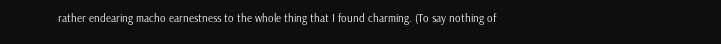rather endearing macho earnestness to the whole thing that I found charming. (To say nothing of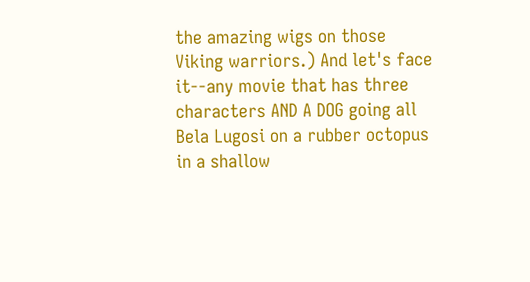the amazing wigs on those Viking warriors.) And let's face it--any movie that has three characters AND A DOG going all Bela Lugosi on a rubber octopus in a shallow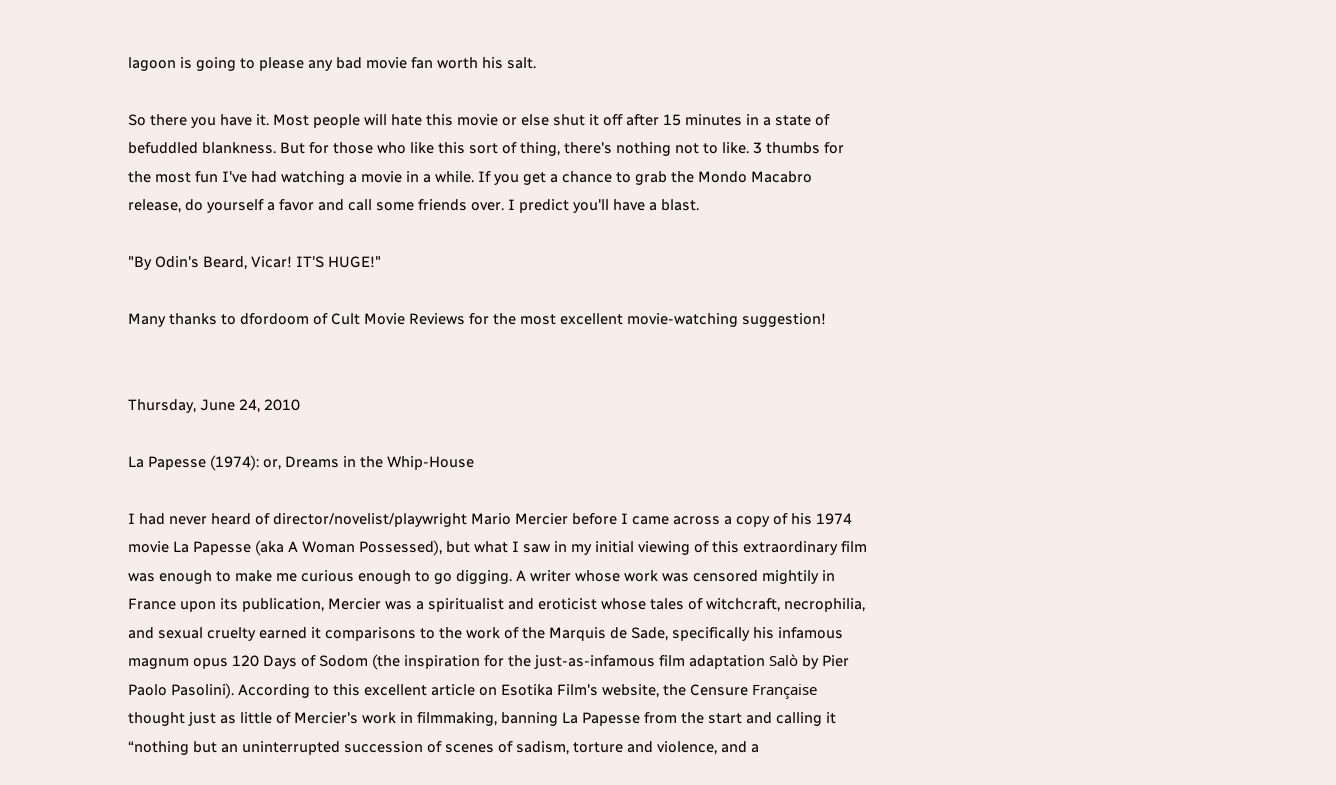lagoon is going to please any bad movie fan worth his salt.

So there you have it. Most people will hate this movie or else shut it off after 15 minutes in a state of befuddled blankness. But for those who like this sort of thing, there's nothing not to like. 3 thumbs for the most fun I've had watching a movie in a while. If you get a chance to grab the Mondo Macabro release, do yourself a favor and call some friends over. I predict you'll have a blast.

"By Odin's Beard, Vicar! IT'S HUGE!"

Many thanks to dfordoom of Cult Movie Reviews for the most excellent movie-watching suggestion!


Thursday, June 24, 2010

La Papesse (1974): or, Dreams in the Whip-House

I had never heard of director/novelist/playwright Mario Mercier before I came across a copy of his 1974 movie La Papesse (aka A Woman Possessed), but what I saw in my initial viewing of this extraordinary film was enough to make me curious enough to go digging. A writer whose work was censored mightily in France upon its publication, Mercier was a spiritualist and eroticist whose tales of witchcraft, necrophilia, and sexual cruelty earned it comparisons to the work of the Marquis de Sade, specifically his infamous magnum opus 120 Days of Sodom (the inspiration for the just-as-infamous film adaptation Salò by Pier Paolo Pasolini). According to this excellent article on Esotika Film's website, the Censure Française thought just as little of Mercier's work in filmmaking, banning La Papesse from the start and calling it “nothing but an uninterrupted succession of scenes of sadism, torture and violence, and a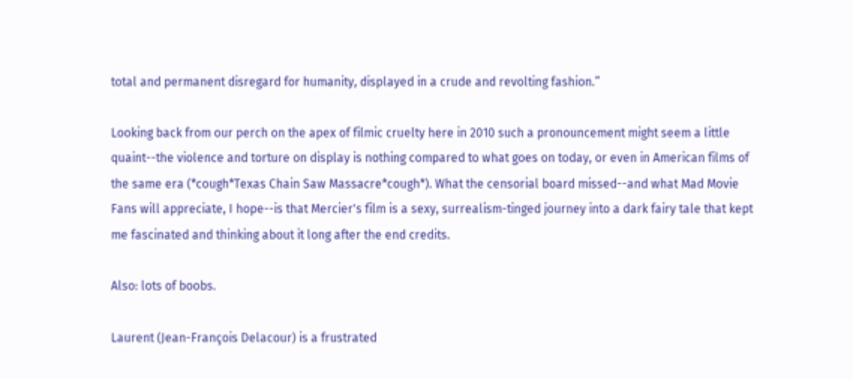total and permanent disregard for humanity, displayed in a crude and revolting fashion.”

Looking back from our perch on the apex of filmic cruelty here in 2010 such a pronouncement might seem a little quaint--the violence and torture on display is nothing compared to what goes on today, or even in American films of the same era (*cough*Texas Chain Saw Massacre*cough*). What the censorial board missed--and what Mad Movie Fans will appreciate, I hope--is that Mercier's film is a sexy, surrealism-tinged journey into a dark fairy tale that kept me fascinated and thinking about it long after the end credits.

Also: lots of boobs.

Laurent (Jean-François Delacour) is a frustrated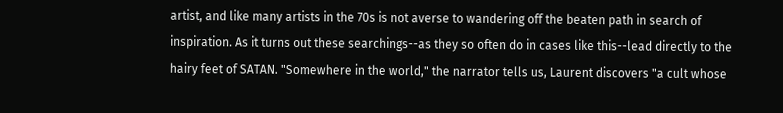artist, and like many artists in the 70s is not averse to wandering off the beaten path in search of inspiration. As it turns out these searchings--as they so often do in cases like this--lead directly to the hairy feet of SATAN. "Somewhere in the world," the narrator tells us, Laurent discovers "a cult whose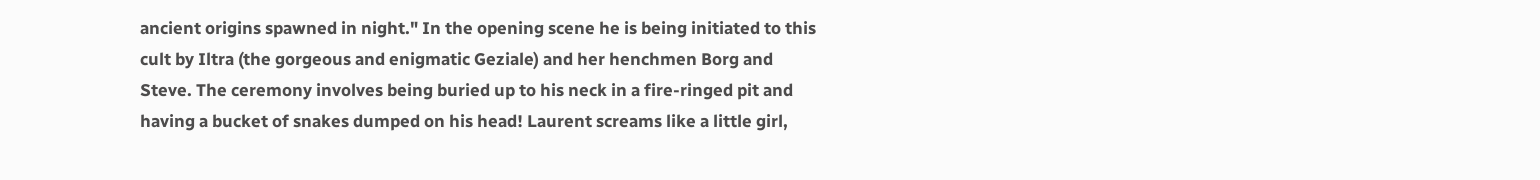ancient origins spawned in night." In the opening scene he is being initiated to this cult by Iltra (the gorgeous and enigmatic Geziale) and her henchmen Borg and Steve. The ceremony involves being buried up to his neck in a fire-ringed pit and having a bucket of snakes dumped on his head! Laurent screams like a little girl,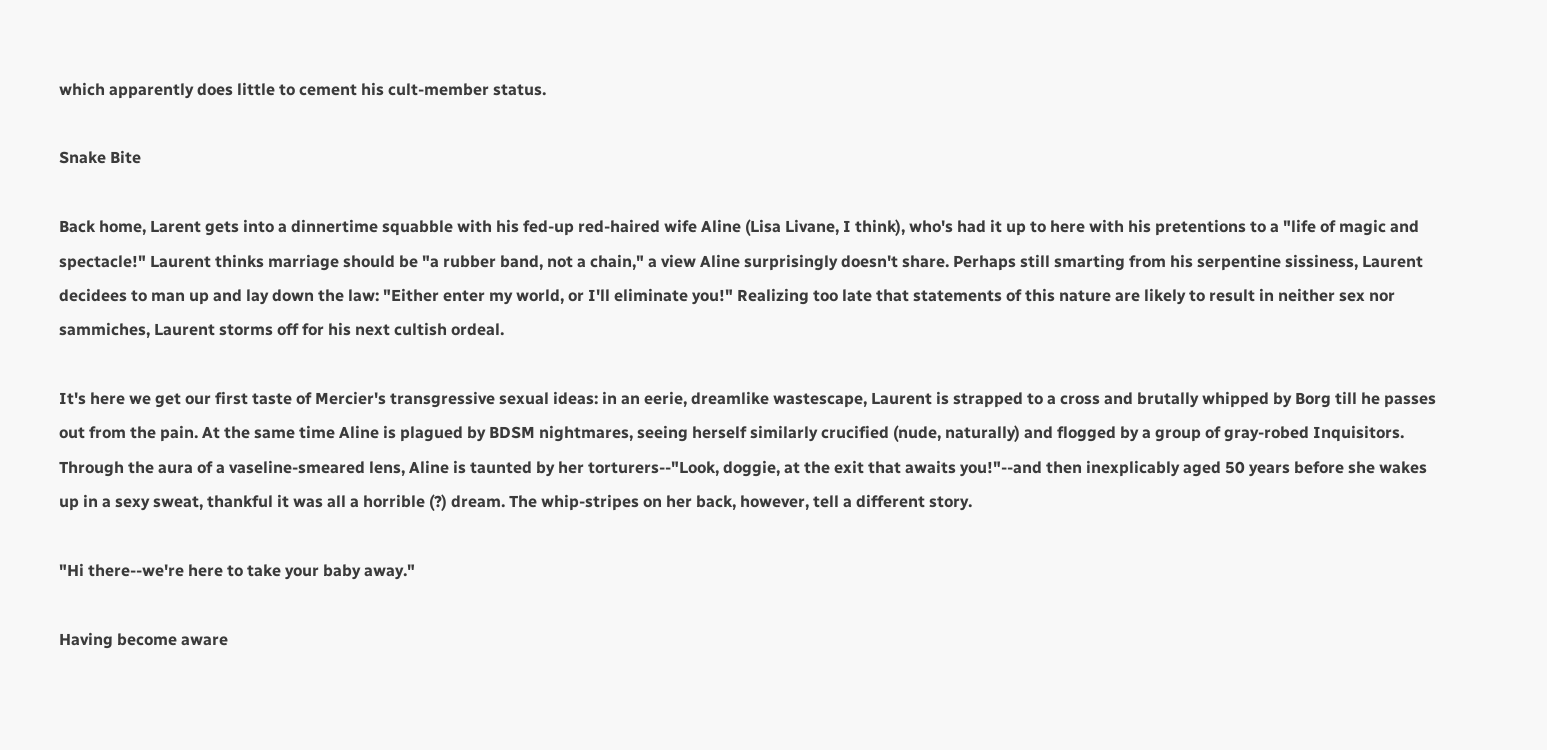which apparently does little to cement his cult-member status.

Snake Bite

Back home, Larent gets into a dinnertime squabble with his fed-up red-haired wife Aline (Lisa Livane, I think), who's had it up to here with his pretentions to a "life of magic and spectacle!" Laurent thinks marriage should be "a rubber band, not a chain," a view Aline surprisingly doesn't share. Perhaps still smarting from his serpentine sissiness, Laurent decidees to man up and lay down the law: "Either enter my world, or I'll eliminate you!" Realizing too late that statements of this nature are likely to result in neither sex nor sammiches, Laurent storms off for his next cultish ordeal.

It's here we get our first taste of Mercier's transgressive sexual ideas: in an eerie, dreamlike wastescape, Laurent is strapped to a cross and brutally whipped by Borg till he passes out from the pain. At the same time Aline is plagued by BDSM nightmares, seeing herself similarly crucified (nude, naturally) and flogged by a group of gray-robed Inquisitors. Through the aura of a vaseline-smeared lens, Aline is taunted by her torturers--"Look, doggie, at the exit that awaits you!"--and then inexplicably aged 50 years before she wakes up in a sexy sweat, thankful it was all a horrible (?) dream. The whip-stripes on her back, however, tell a different story.

"Hi there--we're here to take your baby away."

Having become aware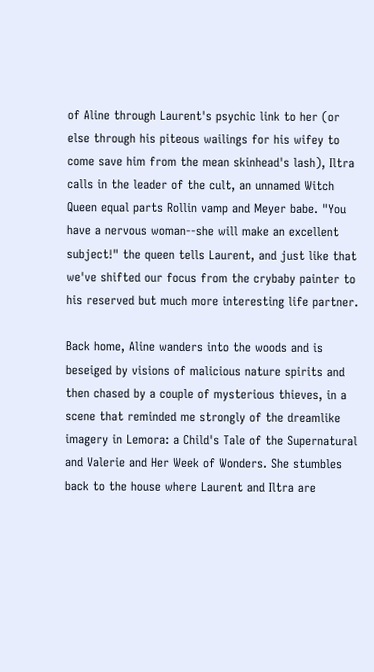of Aline through Laurent's psychic link to her (or else through his piteous wailings for his wifey to come save him from the mean skinhead's lash), Iltra calls in the leader of the cult, an unnamed Witch Queen equal parts Rollin vamp and Meyer babe. "You have a nervous woman--she will make an excellent subject!" the queen tells Laurent, and just like that we've shifted our focus from the crybaby painter to his reserved but much more interesting life partner.

Back home, Aline wanders into the woods and is beseiged by visions of malicious nature spirits and then chased by a couple of mysterious thieves, in a scene that reminded me strongly of the dreamlike imagery in Lemora: a Child's Tale of the Supernatural and Valerie and Her Week of Wonders. She stumbles back to the house where Laurent and Iltra are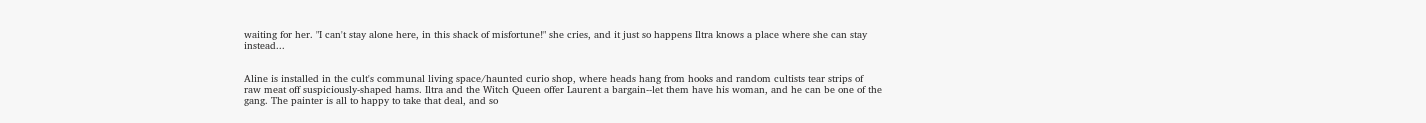waiting for her. "I can't stay alone here, in this shack of misfortune!" she cries, and it just so happens Iltra knows a place where she can stay instead...


Aline is installed in the cult's communal living space/haunted curio shop, where heads hang from hooks and random cultists tear strips of raw meat off suspiciously-shaped hams. Iltra and the Witch Queen offer Laurent a bargain--let them have his woman, and he can be one of the gang. The painter is all to happy to take that deal, and so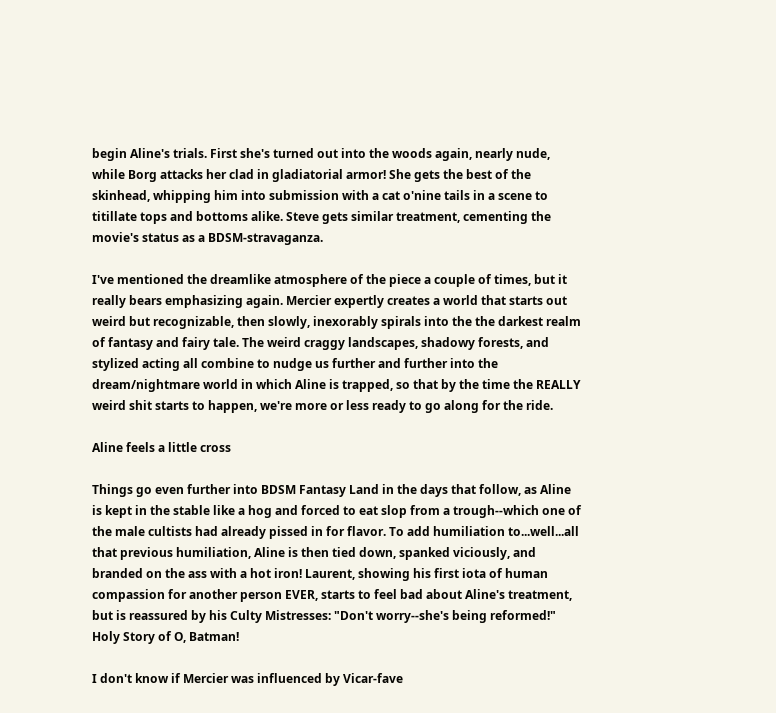begin Aline's trials. First she's turned out into the woods again, nearly nude, while Borg attacks her clad in gladiatorial armor! She gets the best of the skinhead, whipping him into submission with a cat o'nine tails in a scene to titillate tops and bottoms alike. Steve gets similar treatment, cementing the movie's status as a BDSM-stravaganza.

I've mentioned the dreamlike atmosphere of the piece a couple of times, but it really bears emphasizing again. Mercier expertly creates a world that starts out weird but recognizable, then slowly, inexorably spirals into the the darkest realm of fantasy and fairy tale. The weird craggy landscapes, shadowy forests, and stylized acting all combine to nudge us further and further into the dream/nightmare world in which Aline is trapped, so that by the time the REALLY weird shit starts to happen, we're more or less ready to go along for the ride.

Aline feels a little cross

Things go even further into BDSM Fantasy Land in the days that follow, as Aline is kept in the stable like a hog and forced to eat slop from a trough--which one of the male cultists had already pissed in for flavor. To add humiliation to...well...all that previous humiliation, Aline is then tied down, spanked viciously, and branded on the ass with a hot iron! Laurent, showing his first iota of human compassion for another person EVER, starts to feel bad about Aline's treatment, but is reassured by his Culty Mistresses: "Don't worry--she's being reformed!" Holy Story of O, Batman!

I don't know if Mercier was influenced by Vicar-fave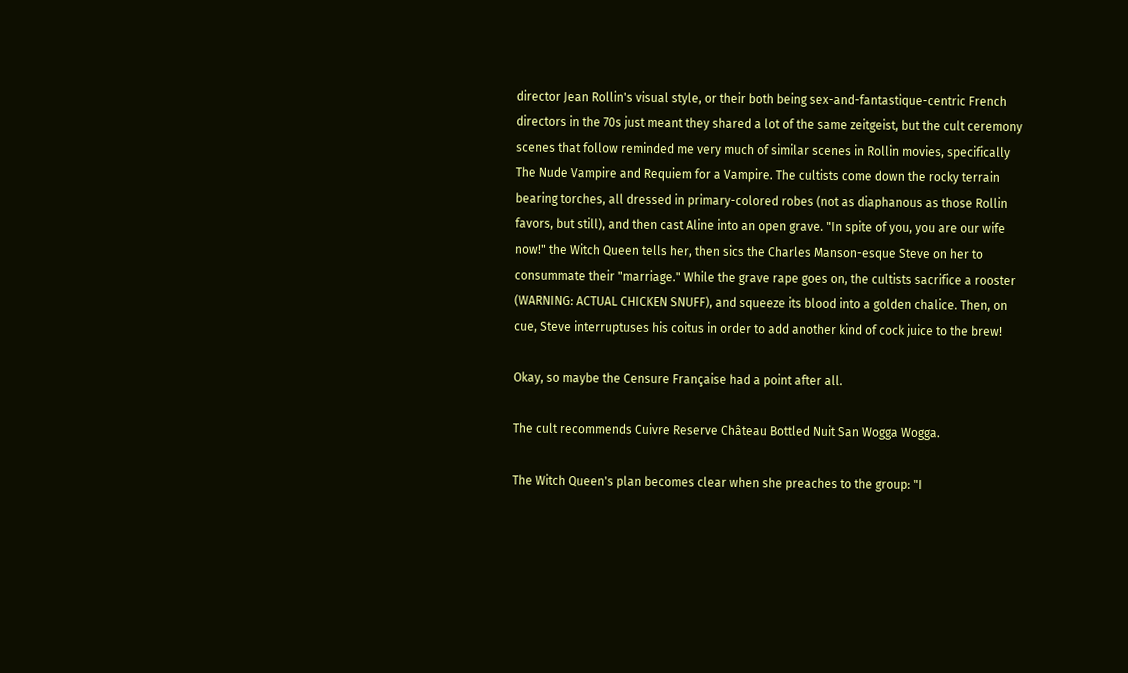director Jean Rollin's visual style, or their both being sex-and-fantastique-centric French directors in the 70s just meant they shared a lot of the same zeitgeist, but the cult ceremony scenes that follow reminded me very much of similar scenes in Rollin movies, specifically The Nude Vampire and Requiem for a Vampire. The cultists come down the rocky terrain bearing torches, all dressed in primary-colored robes (not as diaphanous as those Rollin favors, but still), and then cast Aline into an open grave. "In spite of you, you are our wife now!" the Witch Queen tells her, then sics the Charles Manson-esque Steve on her to consummate their "marriage." While the grave rape goes on, the cultists sacrifice a rooster (WARNING: ACTUAL CHICKEN SNUFF), and squeeze its blood into a golden chalice. Then, on cue, Steve interruptuses his coitus in order to add another kind of cock juice to the brew!

Okay, so maybe the Censure Française had a point after all.

The cult recommends Cuivre Reserve Château Bottled Nuit San Wogga Wogga.

The Witch Queen's plan becomes clear when she preaches to the group: "I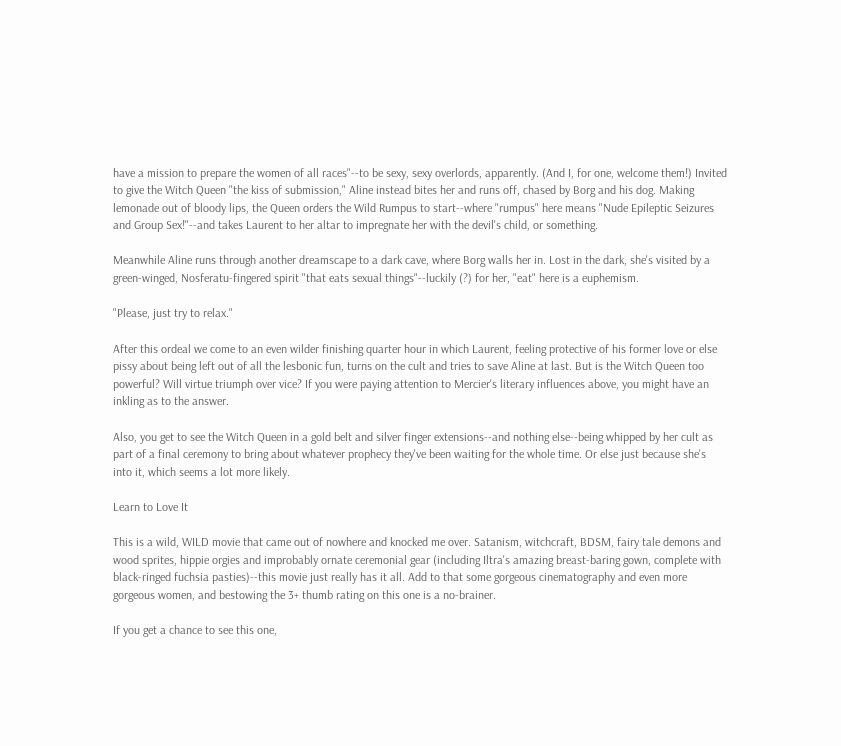have a mission to prepare the women of all races"--to be sexy, sexy overlords, apparently. (And I, for one, welcome them!) Invited to give the Witch Queen "the kiss of submission," Aline instead bites her and runs off, chased by Borg and his dog. Making lemonade out of bloody lips, the Queen orders the Wild Rumpus to start--where "rumpus" here means "Nude Epileptic Seizures and Group Sex!"--and takes Laurent to her altar to impregnate her with the devil's child, or something.

Meanwhile Aline runs through another dreamscape to a dark cave, where Borg walls her in. Lost in the dark, she's visited by a green-winged, Nosferatu-fingered spirit "that eats sexual things"--luckily (?) for her, "eat" here is a euphemism.

"Please, just try to relax."

After this ordeal we come to an even wilder finishing quarter hour in which Laurent, feeling protective of his former love or else pissy about being left out of all the lesbonic fun, turns on the cult and tries to save Aline at last. But is the Witch Queen too powerful? Will virtue triumph over vice? If you were paying attention to Mercier's literary influences above, you might have an inkling as to the answer.

Also, you get to see the Witch Queen in a gold belt and silver finger extensions--and nothing else--being whipped by her cult as part of a final ceremony to bring about whatever prophecy they've been waiting for the whole time. Or else just because she's into it, which seems a lot more likely.

Learn to Love It

This is a wild, WILD movie that came out of nowhere and knocked me over. Satanism, witchcraft, BDSM, fairy tale demons and wood sprites, hippie orgies and improbably ornate ceremonial gear (including Iltra's amazing breast-baring gown, complete with black-ringed fuchsia pasties)--this movie just really has it all. Add to that some gorgeous cinematography and even more gorgeous women, and bestowing the 3+ thumb rating on this one is a no-brainer.

If you get a chance to see this one,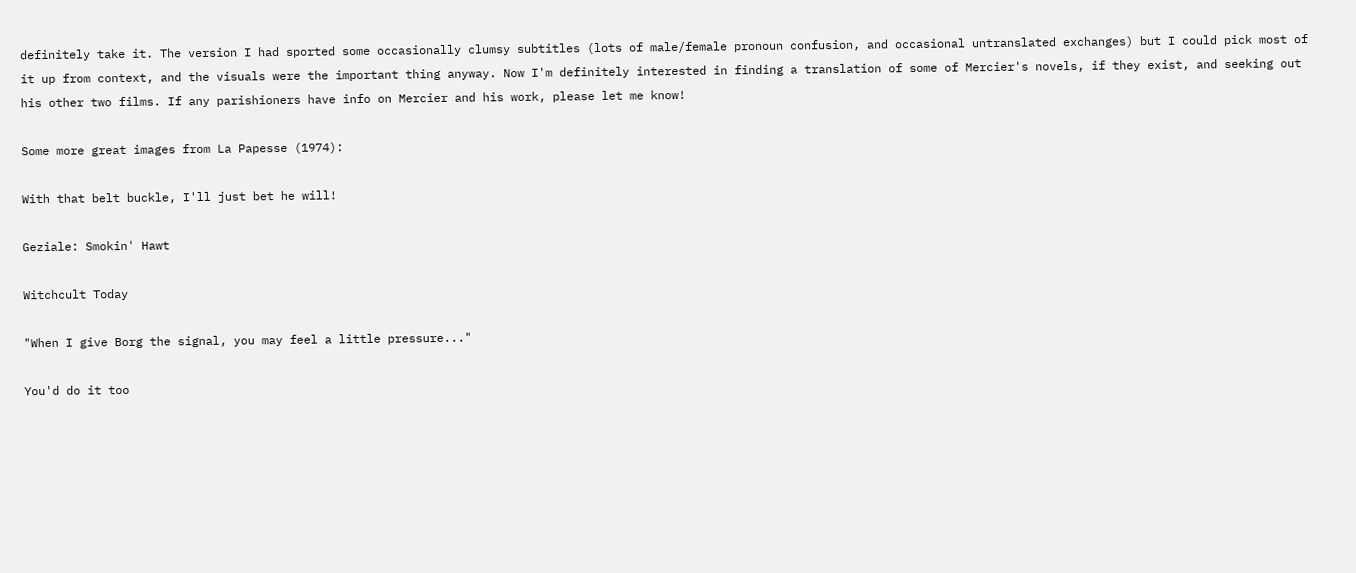definitely take it. The version I had sported some occasionally clumsy subtitles (lots of male/female pronoun confusion, and occasional untranslated exchanges) but I could pick most of it up from context, and the visuals were the important thing anyway. Now I'm definitely interested in finding a translation of some of Mercier's novels, if they exist, and seeking out his other two films. If any parishioners have info on Mercier and his work, please let me know!

Some more great images from La Papesse (1974):

With that belt buckle, I'll just bet he will!

Geziale: Smokin' Hawt

Witchcult Today

"When I give Borg the signal, you may feel a little pressure..."

You'd do it too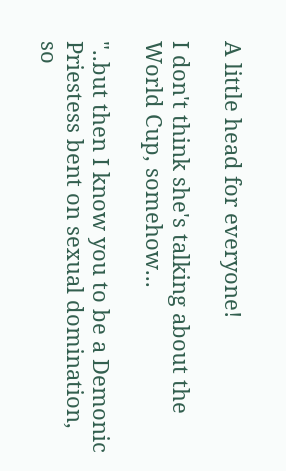A little head for everyone!

I don't think she's talking about the World Cup, somehow...

"..but then I know you to be a Demonic Priestess bent on sexual domination, so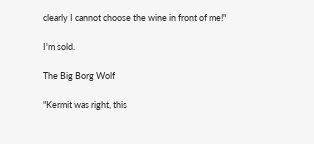clearly I cannot choose the wine in front of me!"

I'm sold.

The Big Borg Wolf

"Kermit was right, this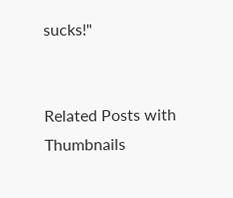sucks!"


Related Posts with Thumbnails